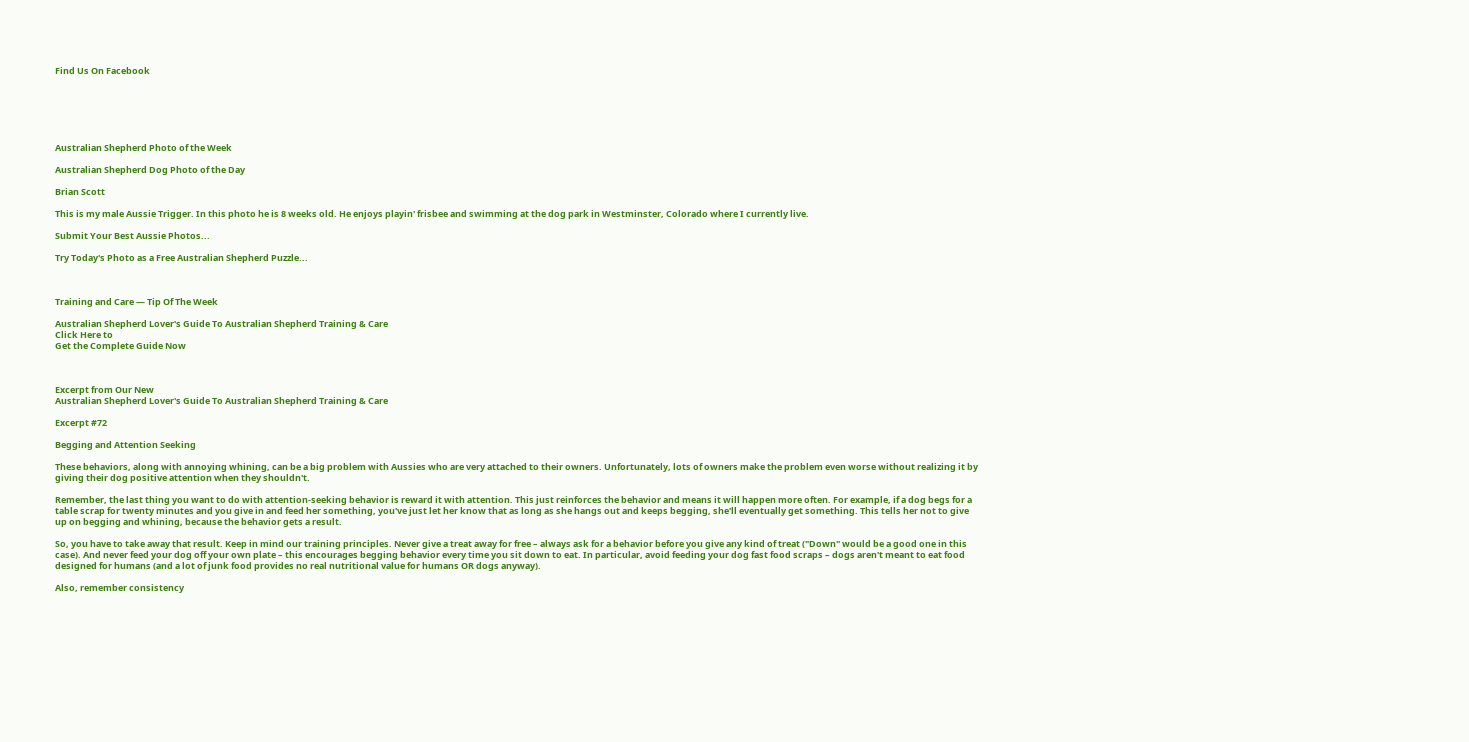Find Us On Facebook






Australian Shepherd Photo of the Week

Australian Shepherd Dog Photo of the Day

Brian Scott

This is my male Aussie Trigger. In this photo he is 8 weeks old. He enjoys playin' frisbee and swimming at the dog park in Westminster, Colorado where I currently live.

Submit Your Best Aussie Photos...

Try Today's Photo as a Free Australian Shepherd Puzzle...



Training and Care — Tip Of The Week

Australian Shepherd Lover's Guide To Australian Shepherd Training & Care
Click Here to
Get the Complete Guide Now



Excerpt from Our New
Australian Shepherd Lover's Guide To Australian Shepherd Training & Care

Excerpt #72

Begging and Attention Seeking

These behaviors, along with annoying whining, can be a big problem with Aussies who are very attached to their owners. Unfortunately, lots of owners make the problem even worse without realizing it by giving their dog positive attention when they shouldn't.

Remember, the last thing you want to do with attention-seeking behavior is reward it with attention. This just reinforces the behavior and means it will happen more often. For example, if a dog begs for a table scrap for twenty minutes and you give in and feed her something, you've just let her know that as long as she hangs out and keeps begging, she'll eventually get something. This tells her not to give up on begging and whining, because the behavior gets a result.

So, you have to take away that result. Keep in mind our training principles. Never give a treat away for free – always ask for a behavior before you give any kind of treat ("Down" would be a good one in this case). And never feed your dog off your own plate – this encourages begging behavior every time you sit down to eat. In particular, avoid feeding your dog fast food scraps – dogs aren't meant to eat food designed for humans (and a lot of junk food provides no real nutritional value for humans OR dogs anyway).

Also, remember consistency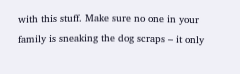with this stuff. Make sure no one in your family is sneaking the dog scraps – it only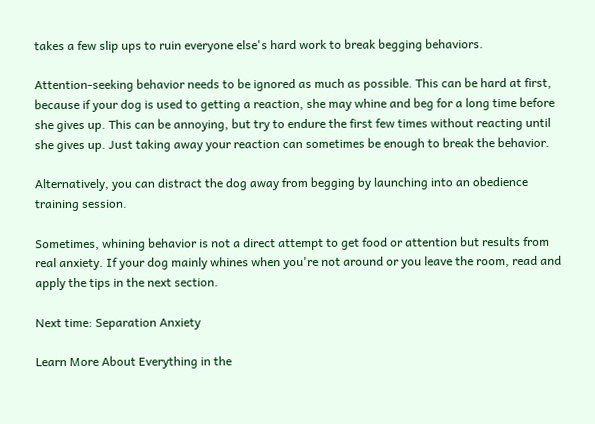takes a few slip ups to ruin everyone else's hard work to break begging behaviors.

Attention-seeking behavior needs to be ignored as much as possible. This can be hard at first, because if your dog is used to getting a reaction, she may whine and beg for a long time before she gives up. This can be annoying, but try to endure the first few times without reacting until she gives up. Just taking away your reaction can sometimes be enough to break the behavior.

Alternatively, you can distract the dog away from begging by launching into an obedience training session.

Sometimes, whining behavior is not a direct attempt to get food or attention but results from real anxiety. If your dog mainly whines when you're not around or you leave the room, read and apply the tips in the next section.

Next time: Separation Anxiety

Learn More About Everything in the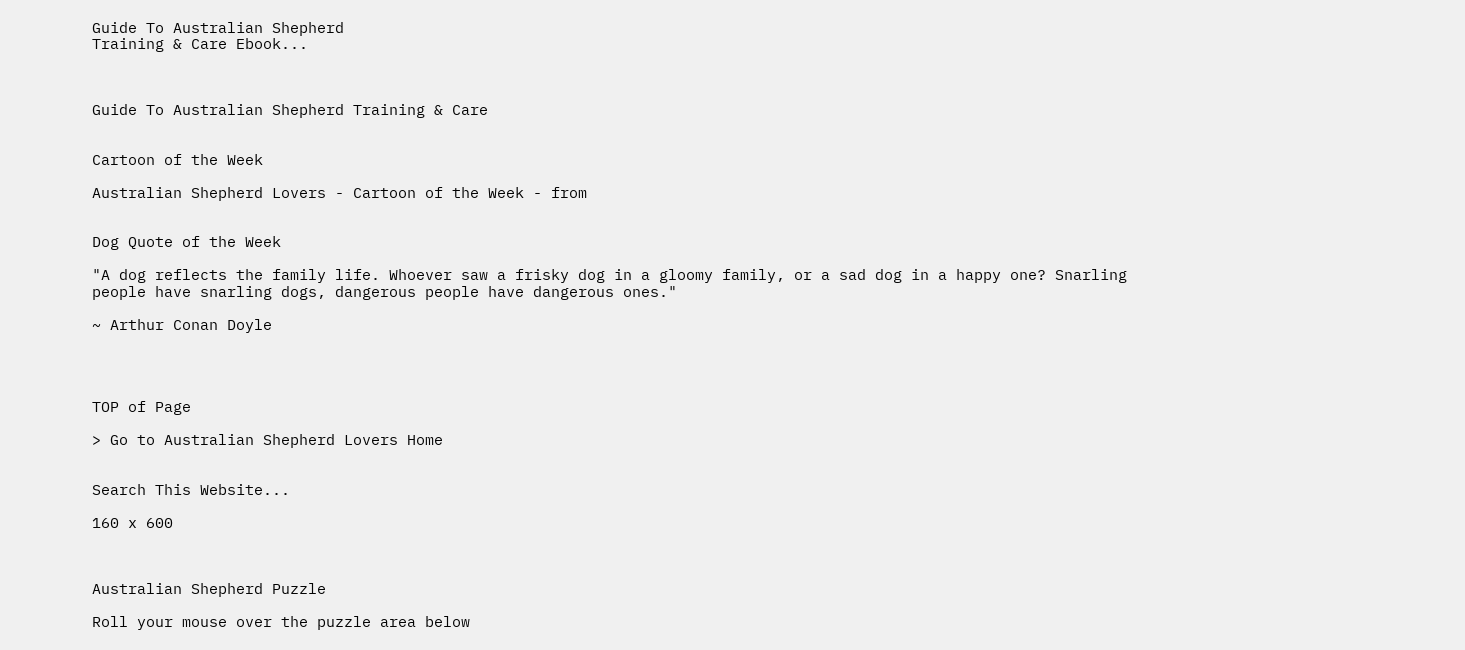Guide To Australian Shepherd
Training & Care Ebook...



Guide To Australian Shepherd Training & Care


Cartoon of the Week

Australian Shepherd Lovers - Cartoon of the Week - from


Dog Quote of the Week

"A dog reflects the family life. Whoever saw a frisky dog in a gloomy family, or a sad dog in a happy one? Snarling people have snarling dogs, dangerous people have dangerous ones."

~ Arthur Conan Doyle




TOP of Page

> Go to Australian Shepherd Lovers Home


Search This Website...

160 x 600



Australian Shepherd Puzzle

Roll your mouse over the puzzle area below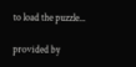to load the puzzle...

provided by